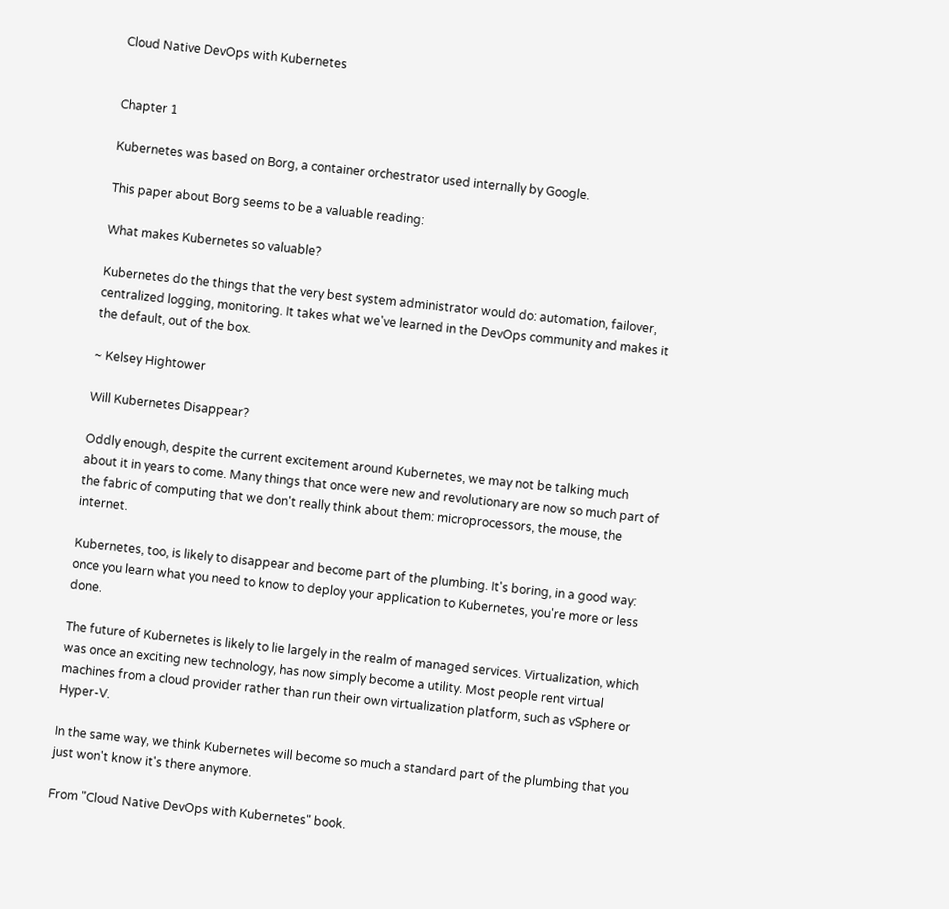Cloud Native DevOps with Kubernetes


Chapter 1

Kubernetes was based on Borg, a container orchestrator used internally by Google.

This paper about Borg seems to be a valuable reading:

What makes Kubernetes so valuable?

Kubernetes do the things that the very best system administrator would do: automation, failover, centralized logging, monitoring. It takes what we've learned in the DevOps community and makes it the default, out of the box.

~ Kelsey Hightower

Will Kubernetes Disappear?

Oddly enough, despite the current excitement around Kubernetes, we may not be talking much about it in years to come. Many things that once were new and revolutionary are now so much part of the fabric of computing that we don't really think about them: microprocessors, the mouse, the internet.

Kubernetes, too, is likely to disappear and become part of the plumbing. It's boring, in a good way: once you learn what you need to know to deploy your application to Kubernetes, you're more or less done.

The future of Kubernetes is likely to lie largely in the realm of managed services. Virtualization, which was once an exciting new technology, has now simply become a utility. Most people rent virtual machines from a cloud provider rather than run their own virtualization platform, such as vSphere or Hyper-V.

In the same way, we think Kubernetes will become so much a standard part of the plumbing that you just won't know it's there anymore.

From "Cloud Native DevOps with Kubernetes" book.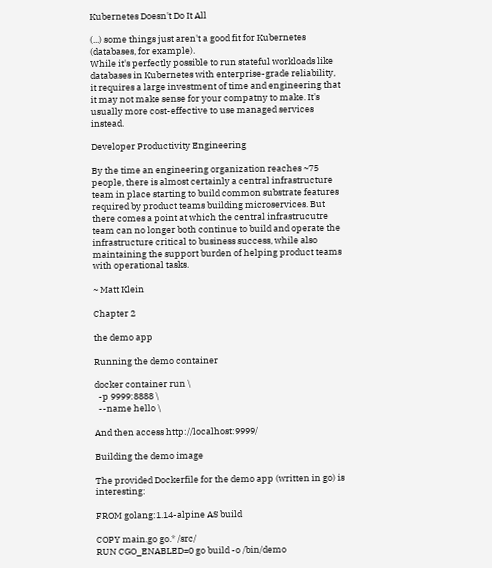Kubernetes Doesn't Do It All

(...) some things just aren't a good fit for Kubernetes (databases, for example).
While it's perfectly possible to run stateful workloads like databases in Kubernetes with enterprise-grade reliability, it requires a large investment of time and engineering that it may not make sense for your compatny to make. It's usually more cost-effective to use managed services instead.

Developer Productivity Engineering

By the time an engineering organization reaches ~75 people, there is almost certainly a central infrastructure team in place starting to build common substrate features required by product teams building microservices. But there comes a point at which the central infrastrucutre team can no longer both continue to build and operate the infrastructure critical to business success, while also maintaining the support burden of helping product teams with operational tasks.

~ Matt Klein

Chapter 2

the demo app

Running the demo container

docker container run \
  -p 9999:8888 \
  --name hello \

And then access http://localhost:9999/

Building the demo image

The provided Dockerfile for the demo app (written in go) is interesting:

FROM golang:1.14-alpine AS build

COPY main.go go.* /src/
RUN CGO_ENABLED=0 go build -o /bin/demo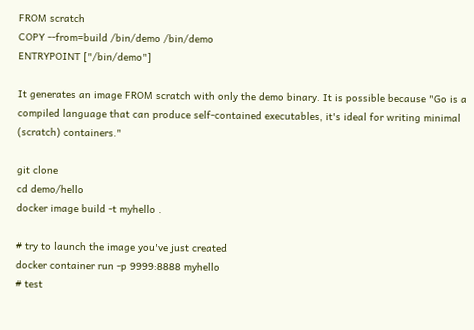FROM scratch
COPY --from=build /bin/demo /bin/demo
ENTRYPOINT ["/bin/demo"]

It generates an image FROM scratch with only the demo binary. It is possible because "Go is a compiled language that can produce self-contained executables, it's ideal for writing minimal (scratch) containers."

git clone
cd demo/hello
docker image build -t myhello .

# try to launch the image you've just created
docker container run -p 9999:8888 myhello
# test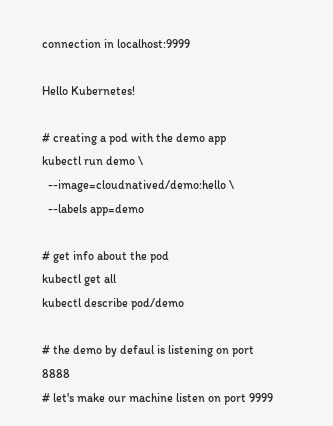connection in localhost:9999

Hello Kubernetes!

# creating a pod with the demo app
kubectl run demo \
  --image=cloudnatived/demo:hello \
  --labels app=demo

# get info about the pod
kubectl get all
kubectl describe pod/demo

# the demo by defaul is listening on port 8888
# let's make our machine listen on port 9999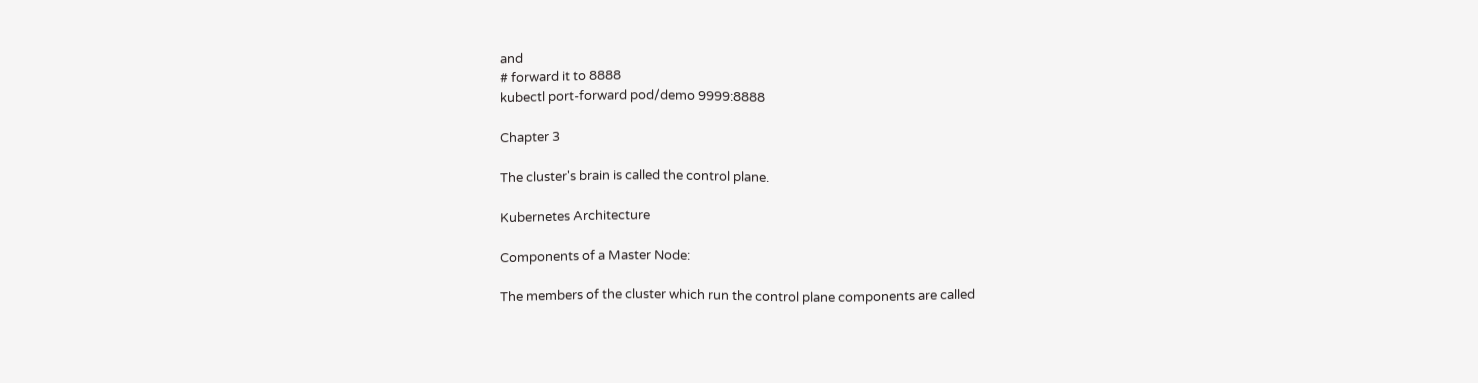and
# forward it to 8888
kubectl port-forward pod/demo 9999:8888

Chapter 3

The cluster's brain is called the control plane.

Kubernetes Architecture

Components of a Master Node:

The members of the cluster which run the control plane components are called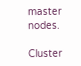master nodes.

Cluster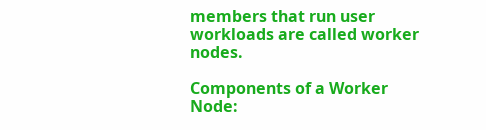members that run user workloads are called worker nodes.

Components of a Worker Node: